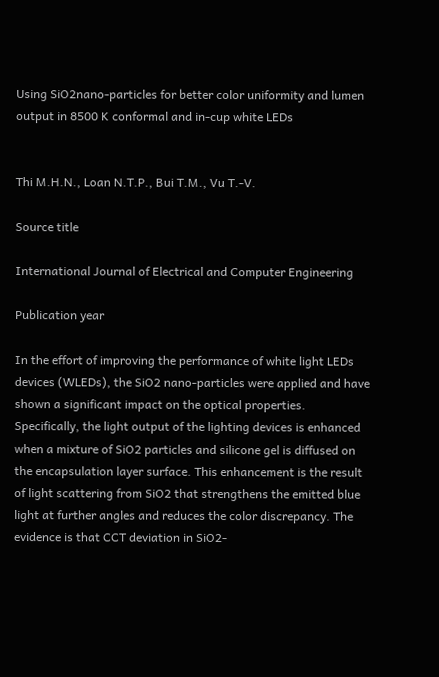Using SiO2nano-particles for better color uniformity and lumen output in 8500 K conformal and in-cup white LEDs


Thi M.H.N., Loan N.T.P., Bui T.M., Vu T.-V.

Source title

International Journal of Electrical and Computer Engineering

Publication year

In the effort of improving the performance of white light LEDs devices (WLEDs), the SiO2 nano-particles were applied and have shown a significant impact on the optical properties. Specifically, the light output of the lighting devices is enhanced when a mixture of SiO2 particles and silicone gel is diffused on the encapsulation layer surface. This enhancement is the result of light scattering from SiO2 that strengthens the emitted blue light at further angles and reduces the color discrepancy. The evidence is that CCT deviation in SiO2-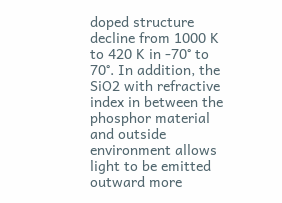doped structure decline from 1000 K to 420 K in -70° to 70°. In addition, the SiO2 with refractive index in between the phosphor material and outside environment allows light to be emitted outward more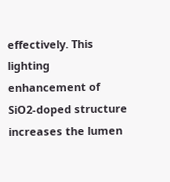effectively. This lighting enhancement of SiO2-doped structure increases the lumen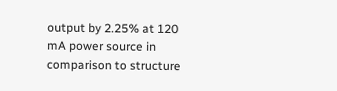output by 2.25% at 120 mA power source in comparison to structure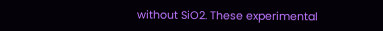without SiO2. These experimental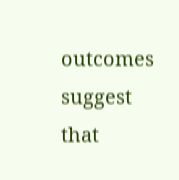outcomes suggest that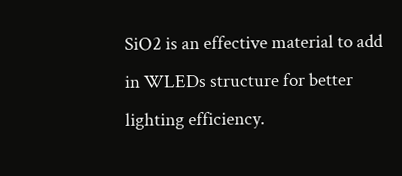SiO2 is an effective material to add in WLEDs structure for better lighting efficiency.